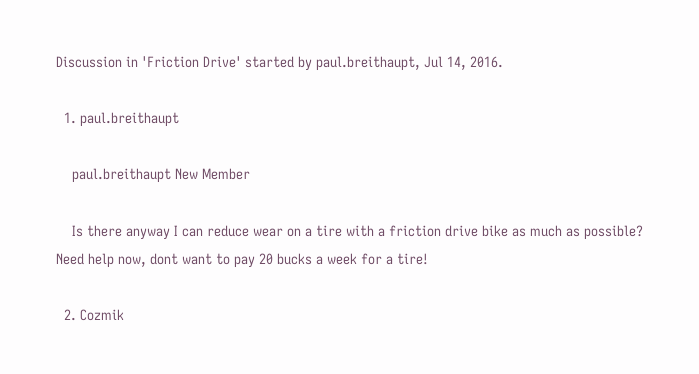Discussion in 'Friction Drive' started by paul.breithaupt, Jul 14, 2016.

  1. paul.breithaupt

    paul.breithaupt New Member

    Is there anyway I can reduce wear on a tire with a friction drive bike as much as possible? Need help now, dont want to pay 20 bucks a week for a tire!

  2. Cozmik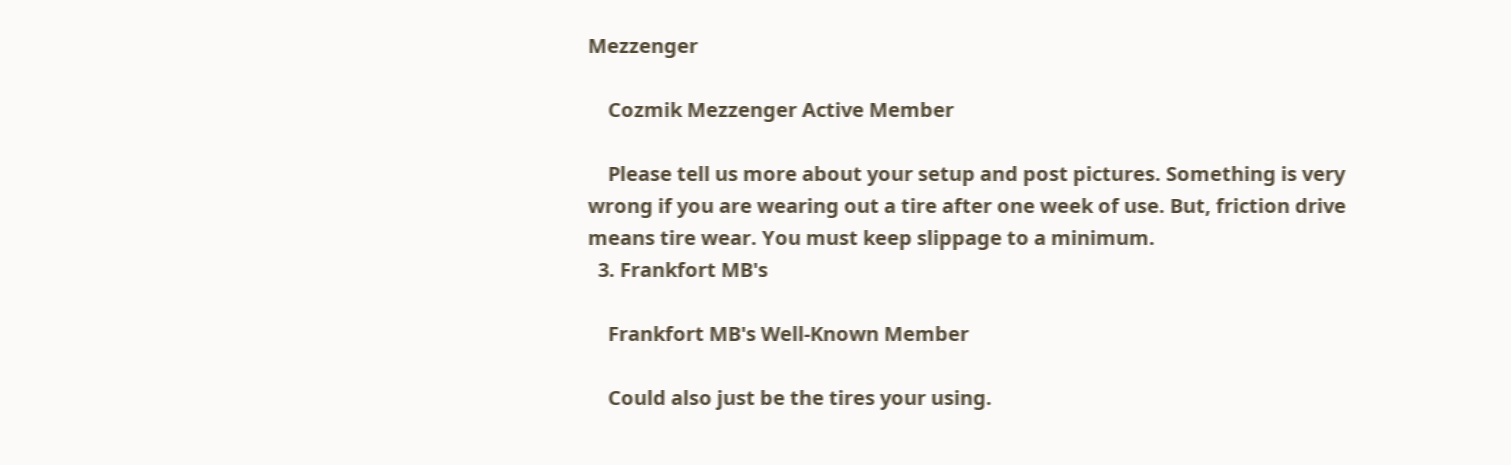Mezzenger

    Cozmik Mezzenger Active Member

    Please tell us more about your setup and post pictures. Something is very wrong if you are wearing out a tire after one week of use. But, friction drive means tire wear. You must keep slippage to a minimum.
  3. Frankfort MB's

    Frankfort MB's Well-Known Member

    Could also just be the tires your using.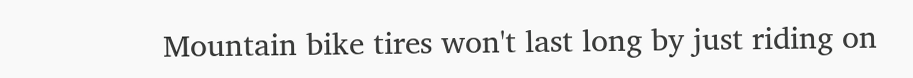Mountain bike tires won't last long by just riding on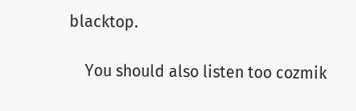blacktop.

    You should also listen too cozmik